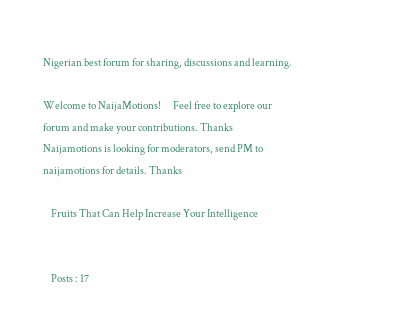Nigerian best forum for sharing, discussions and learning.

Welcome to NaijaMotions!      Feel free to explore our forum and make your contributions. Thanks
Naijamotions is looking for moderators, send PM to naijamotions for details. Thanks

    Fruits That Can Help Increase Your Intelligence


    Posts : 17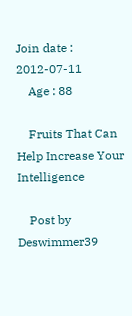Join date : 2012-07-11
    Age : 88

    Fruits That Can Help Increase Your Intelligence

    Post by Deswimmer39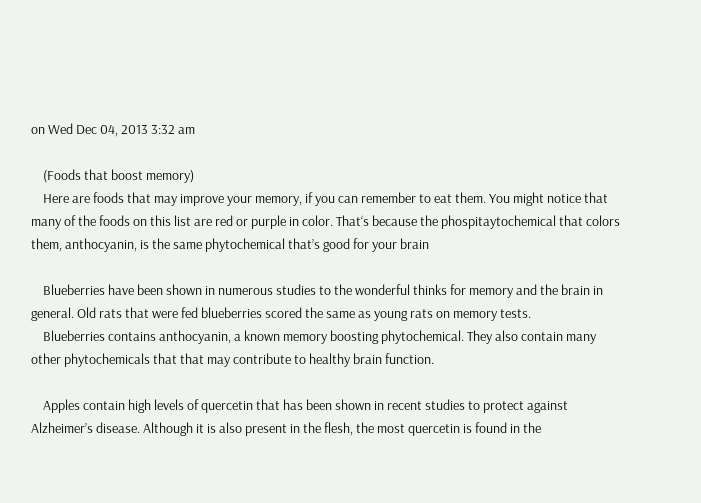on Wed Dec 04, 2013 3:32 am

    (Foods that boost memory)
    Here are foods that may improve your memory, if you can remember to eat them. You might notice that many of the foods on this list are red or purple in color. That‘s because the phospitaytochemical that colors them, anthocyanin, is the same phytochemical that’s good for your brain

    Blueberries have been shown in numerous studies to the wonderful thinks for memory and the brain in general. Old rats that were fed blueberries scored the same as young rats on memory tests.
    Blueberries contains anthocyanin, a known memory boosting phytochemical. They also contain many other phytochemicals that that may contribute to healthy brain function.

    Apples contain high levels of quercetin that has been shown in recent studies to protect against Alzheimer’s disease. Although it is also present in the flesh, the most quercetin is found in the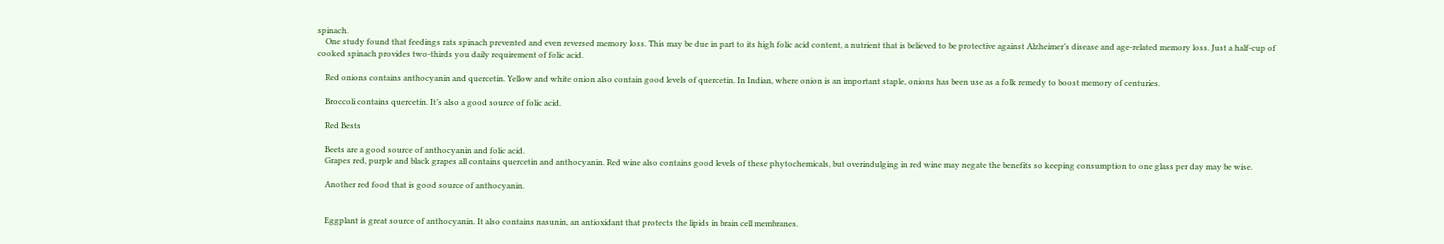spinach.
    One study found that feedings rats spinach prevented and even reversed memory loss. This may be due in part to its high folic acid content, a nutrient that is believed to be protective against Alzheimer’s disease and age-related memory loss. Just a half-cup of cooked spinach provides two-thirds you daily requirement of folic acid.

    Red onions contains anthocyanin and quercetin. Yellow and white onion also contain good levels of quercetin. In Indian, where onion is an important staple, onions has been use as a folk remedy to boost memory of centuries.

    Broccoli contains quercetin. It’s also a good source of folic acid.

    Red Bests

    Beets are a good source of anthocyanin and folic acid.
    Grapes red, purple and black grapes all contains quercetin and anthocyanin. Red wine also contains good levels of these phytochemicals, but overindulging in red wine may negate the benefits so keeping consumption to one glass per day may be wise.

    Another red food that is good source of anthocyanin.


    Eggplant is great source of anthocyanin. It also contains nasunin, an antioxidant that protects the lipids in brain cell membranes.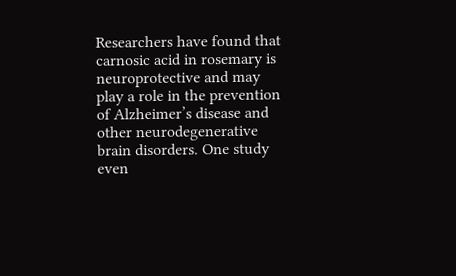Researchers have found that carnosic acid in rosemary is neuroprotective and may play a role in the prevention of Alzheimer’s disease and other neurodegenerative brain disorders. One study even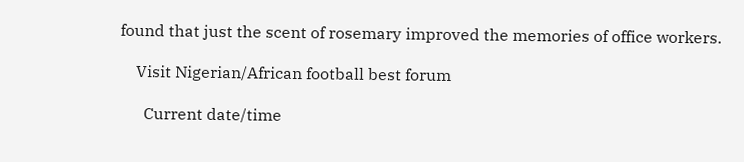found that just the scent of rosemary improved the memories of office workers.

    Visit Nigerian/African football best forum

      Current date/time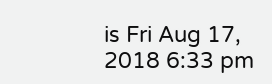is Fri Aug 17, 2018 6:33 pm